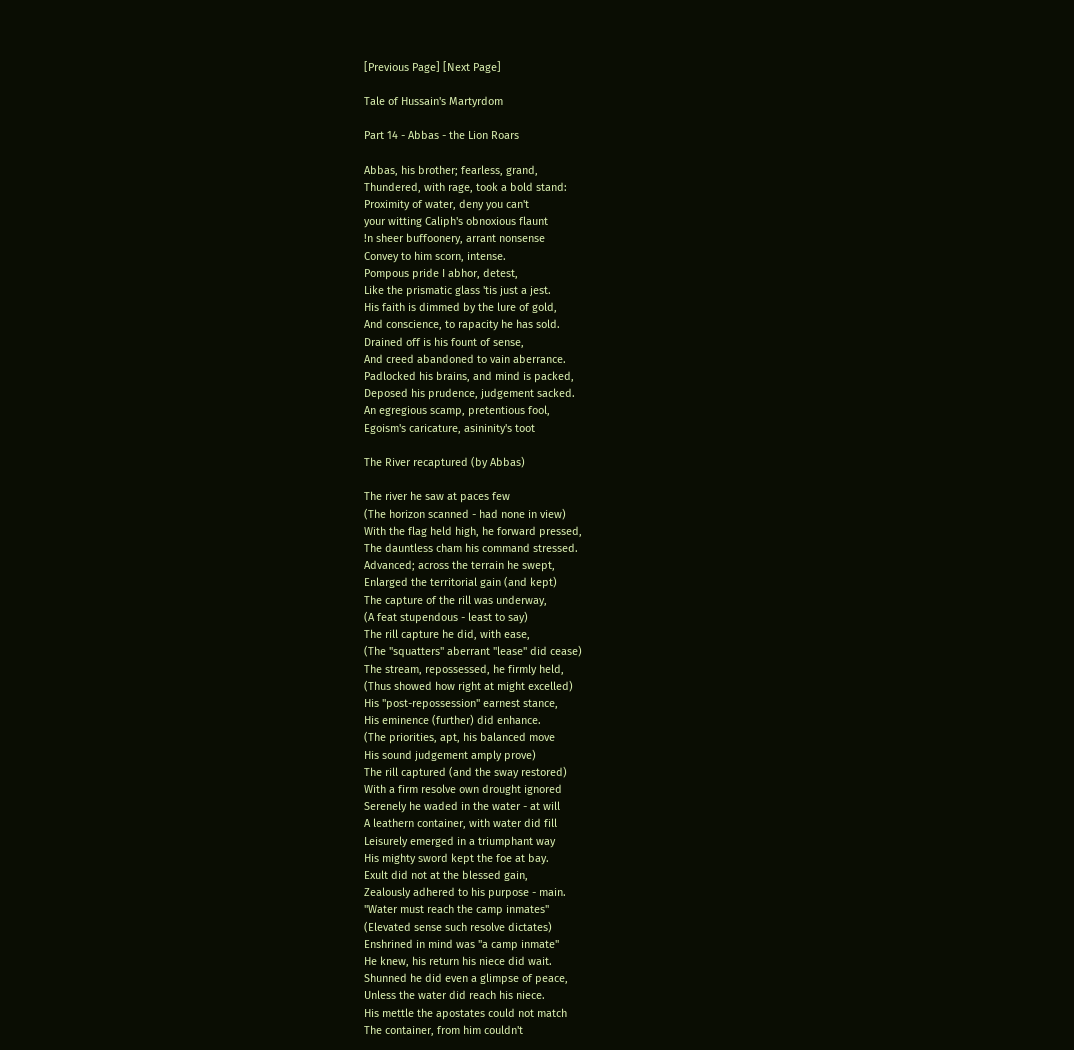[Previous Page] [Next Page]

Tale of Hussain's Martyrdom

Part 14 - Abbas - the Lion Roars

Abbas, his brother; fearless, grand,
Thundered, with rage, took a bold stand:
Proximity of water, deny you can't
your witting Caliph's obnoxious flaunt
!n sheer buffoonery, arrant nonsense
Convey to him scorn, intense.
Pompous pride I abhor, detest,
Like the prismatic glass 'tis just a jest.
His faith is dimmed by the lure of gold,
And conscience, to rapacity he has sold.
Drained off is his fount of sense,
And creed abandoned to vain aberrance.
Padlocked his brains, and mind is packed,
Deposed his prudence, judgement sacked.
An egregious scamp, pretentious fool,
Egoism's caricature, asininity's toot

The River recaptured (by Abbas)

The river he saw at paces few
(The horizon scanned - had none in view)
With the flag held high, he forward pressed,
The dauntless cham his command stressed.
Advanced; across the terrain he swept,
Enlarged the territorial gain (and kept)
The capture of the rill was underway,
(A feat stupendous - least to say)
The rill capture he did, with ease,
(The "squatters" aberrant "lease" did cease)
The stream, repossessed, he firmly held,
(Thus showed how right at might excelled)
His "post-repossession" earnest stance,
His eminence (further) did enhance.
(The priorities, apt, his balanced move
His sound judgement amply prove)
The rill captured (and the sway restored)
With a firm resolve own drought ignored
Serenely he waded in the water - at will
A leathern container, with water did fill
Leisurely emerged in a triumphant way
His mighty sword kept the foe at bay.
Exult did not at the blessed gain,
Zealously adhered to his purpose - main.
"Water must reach the camp inmates"
(Elevated sense such resolve dictates)
Enshrined in mind was "a camp inmate"
He knew, his return his niece did wait.
Shunned he did even a glimpse of peace,
Unless the water did reach his niece.
His mettle the apostates could not match
The container, from him couldn't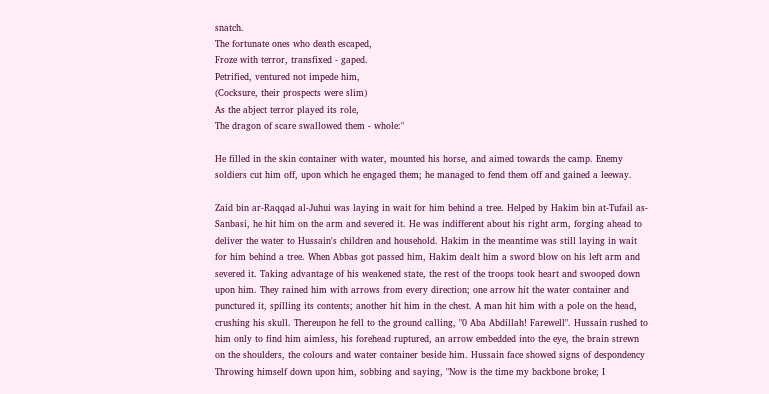snatch.
The fortunate ones who death escaped,
Froze with terror, transfixed - gaped.
Petrified, ventured not impede him,
(Cocksure, their prospects were slim)
As the abject terror played its role,
The dragon of scare swallowed them - whole:"

He filled in the skin container with water, mounted his horse, and aimed towards the camp. Enemy soldiers cut him off, upon which he engaged them; he managed to fend them off and gained a leeway.

Zaid bin ar-Raqqad al-Juhui was laying in wait for him behind a tree. Helped by Hakim bin at-Tufail as-Sanbasi, he hit him on the arm and severed it. He was indifferent about his right arm, forging ahead to deliver the water to Hussain's children and household. Hakim in the meantime was still laying in wait for him behind a tree. When Abbas got passed him, Hakim dealt him a sword blow on his left arm and severed it. Taking advantage of his weakened state, the rest of the troops took heart and swooped down upon him. They rained him with arrows from every direction; one arrow hit the water container and punctured it, spilling its contents; another hit him in the chest. A man hit him with a pole on the head, crushing his skull. Thereupon he fell to the ground calling, "0 Aba Abdillah! Farewell". Hussain rushed to him only to find him aimless, his forehead ruptured, an arrow embedded into the eye, the brain strewn on the shoulders, the colours and water container beside him. Hussain face showed signs of despondency Throwing himself down upon him, sobbing and saying, "Now is the time my backbone broke; I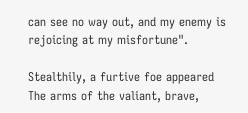can see no way out, and my enemy is rejoicing at my misfortune".

Stealthily, a furtive foe appeared
The arms of the valiant, brave,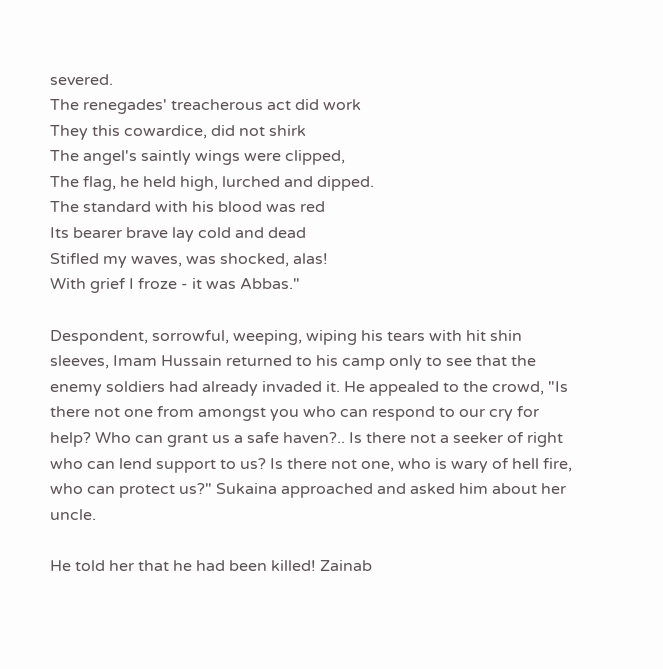severed.
The renegades' treacherous act did work
They this cowardice, did not shirk
The angel's saintly wings were clipped,
The flag, he held high, lurched and dipped.
The standard with his blood was red
Its bearer brave lay cold and dead
Stifled my waves, was shocked, alas!
With grief I froze - it was Abbas."

Despondent, sorrowful, weeping, wiping his tears with hit shin sleeves, Imam Hussain returned to his camp only to see that the enemy soldiers had already invaded it. He appealed to the crowd, "Is there not one from amongst you who can respond to our cry for help? Who can grant us a safe haven?.. Is there not a seeker of right who can lend support to us? Is there not one, who is wary of hell fire, who can protect us?" Sukaina approached and asked him about her uncle.

He told her that he had been killed! Zainab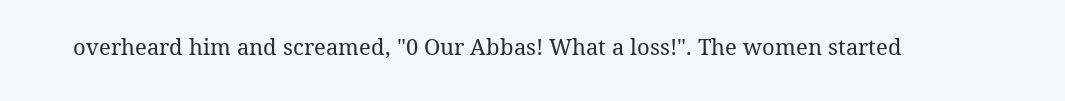overheard him and screamed, "0 Our Abbas! What a loss!". The women started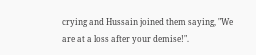crying and Hussain joined them saying, "We are at a loss after your demise!".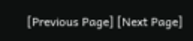[Previous Page] [Next Page]